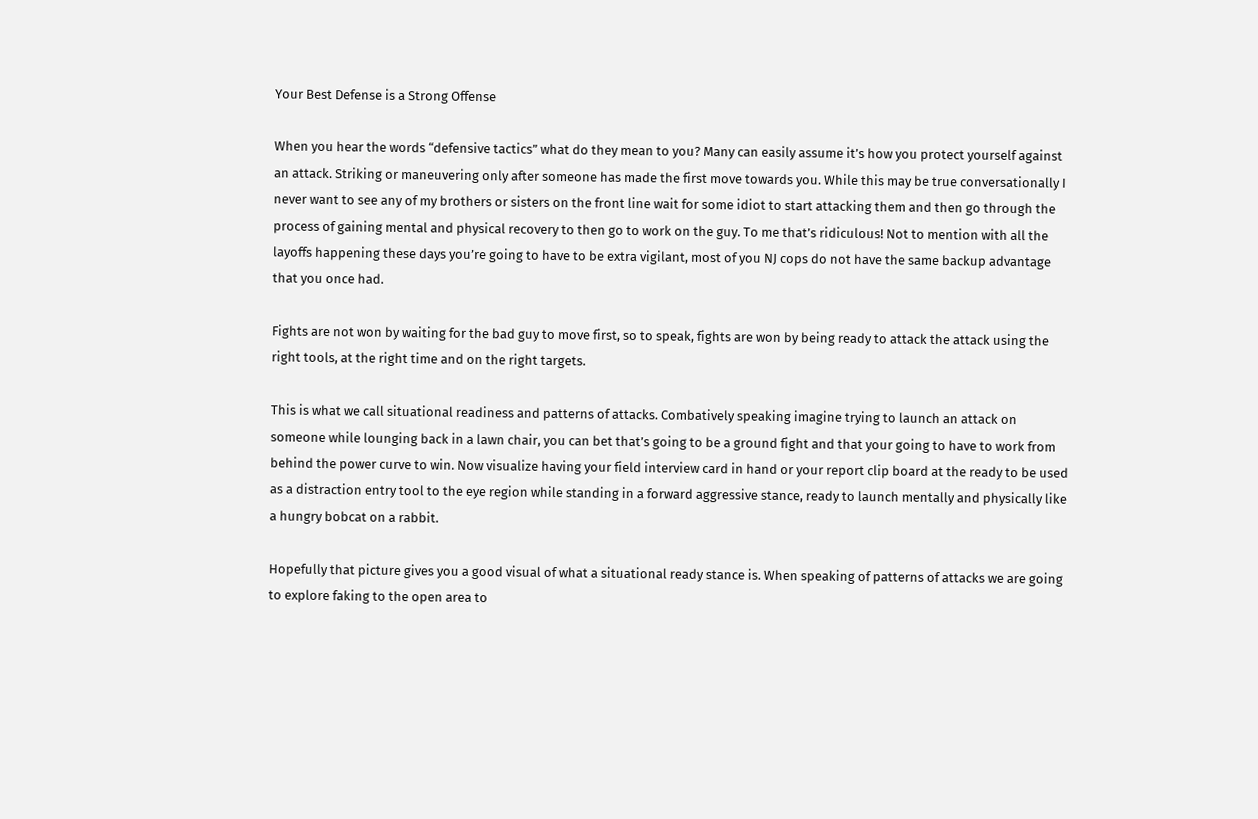Your Best Defense is a Strong Offense

When you hear the words “defensive tactics” what do they mean to you? Many can easily assume it’s how you protect yourself against an attack. Striking or maneuvering only after someone has made the first move towards you. While this may be true conversationally I never want to see any of my brothers or sisters on the front line wait for some idiot to start attacking them and then go through the process of gaining mental and physical recovery to then go to work on the guy. To me that’s ridiculous! Not to mention with all the layoffs happening these days you’re going to have to be extra vigilant, most of you NJ cops do not have the same backup advantage that you once had.

Fights are not won by waiting for the bad guy to move first, so to speak, fights are won by being ready to attack the attack using the right tools, at the right time and on the right targets.

This is what we call situational readiness and patterns of attacks. Combatively speaking imagine trying to launch an attack on someone while lounging back in a lawn chair, you can bet that’s going to be a ground fight and that your going to have to work from behind the power curve to win. Now visualize having your field interview card in hand or your report clip board at the ready to be used as a distraction entry tool to the eye region while standing in a forward aggressive stance, ready to launch mentally and physically like a hungry bobcat on a rabbit.

Hopefully that picture gives you a good visual of what a situational ready stance is. When speaking of patterns of attacks we are going to explore faking to the open area to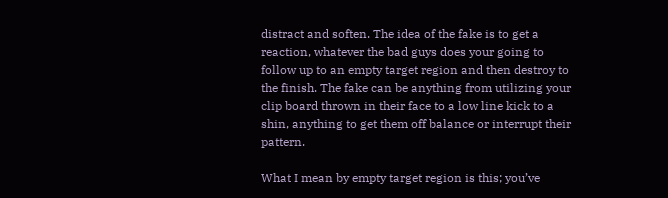distract and soften. The idea of the fake is to get a reaction, whatever the bad guys does your going to follow up to an empty target region and then destroy to the finish. The fake can be anything from utilizing your clip board thrown in their face to a low line kick to a shin, anything to get them off balance or interrupt their pattern.

What I mean by empty target region is this; you’ve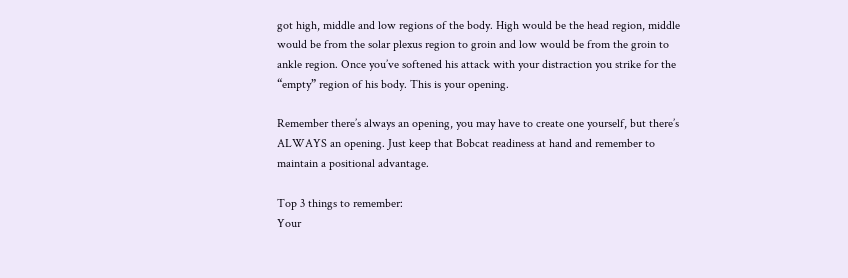got high, middle and low regions of the body. High would be the head region, middle would be from the solar plexus region to groin and low would be from the groin to ankle region. Once you’ve softened his attack with your distraction you strike for the “empty” region of his body. This is your opening.

Remember there’s always an opening, you may have to create one yourself, but there’s ALWAYS an opening. Just keep that Bobcat readiness at hand and remember to maintain a positional advantage.

Top 3 things to remember:
Your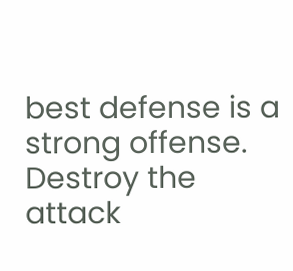best defense is a strong offense.
Destroy the attack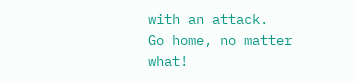with an attack.
Go home, no matter what!